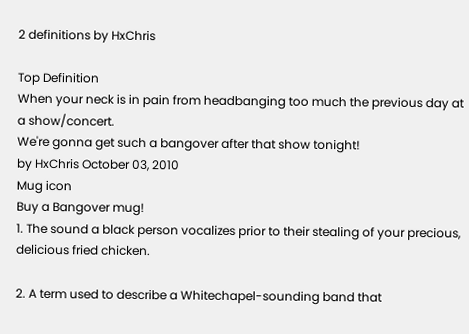2 definitions by HxChris

Top Definition
When your neck is in pain from headbanging too much the previous day at a show/concert.
We're gonna get such a bangover after that show tonight!
by HxChris October 03, 2010
Mug icon
Buy a Bangover mug!
1. The sound a black person vocalizes prior to their stealing of your precious, delicious fried chicken.

2. A term used to describe a Whitechapel-sounding band that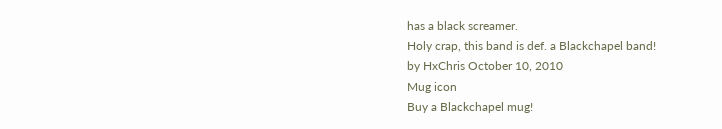has a black screamer.
Holy crap, this band is def. a Blackchapel band!
by HxChris October 10, 2010
Mug icon
Buy a Blackchapel mug!